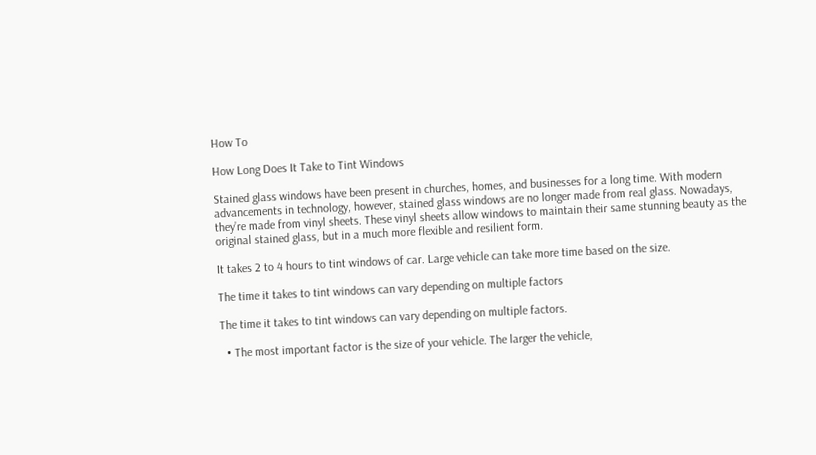How To

How Long Does It Take to Tint Windows

Stained glass windows have been present in churches, homes, and businesses for a long time. With modern advancements in technology, however, stained glass windows are no longer made from real glass. Nowadays, they’re made from vinyl sheets. These vinyl sheets allow windows to maintain their same stunning beauty as the original stained glass, but in a much more flexible and resilient form.

It takes 2 to 4 hours to tint windows of car. Large vehicle can take more time based on the size.

The time it takes to tint windows can vary depending on multiple factors

The time it takes to tint windows can vary depending on multiple factors.

  • The most important factor is the size of your vehicle. The larger the vehicle,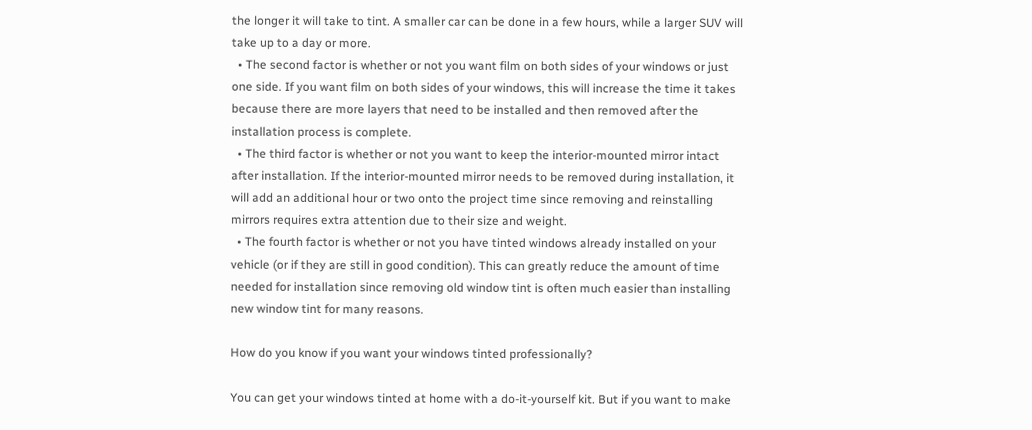the longer it will take to tint. A smaller car can be done in a few hours, while a larger SUV will take up to a day or more.
  • The second factor is whether or not you want film on both sides of your windows or just one side. If you want film on both sides of your windows, this will increase the time it takes because there are more layers that need to be installed and then removed after the installation process is complete.
  • The third factor is whether or not you want to keep the interior-mounted mirror intact after installation. If the interior-mounted mirror needs to be removed during installation, it will add an additional hour or two onto the project time since removing and reinstalling mirrors requires extra attention due to their size and weight.
  • The fourth factor is whether or not you have tinted windows already installed on your vehicle (or if they are still in good condition). This can greatly reduce the amount of time needed for installation since removing old window tint is often much easier than installing new window tint for many reasons.

How do you know if you want your windows tinted professionally?

You can get your windows tinted at home with a do-it-yourself kit. But if you want to make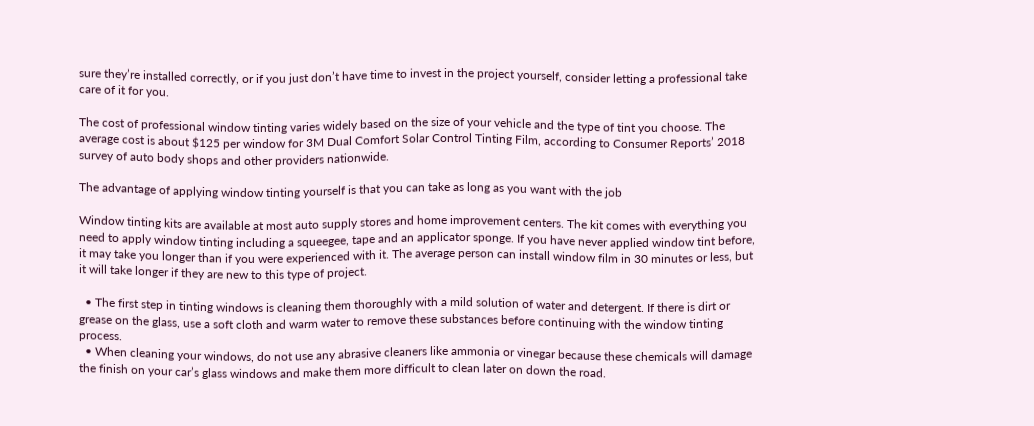sure they’re installed correctly, or if you just don’t have time to invest in the project yourself, consider letting a professional take care of it for you.

The cost of professional window tinting varies widely based on the size of your vehicle and the type of tint you choose. The average cost is about $125 per window for 3M Dual Comfort Solar Control Tinting Film, according to Consumer Reports’ 2018 survey of auto body shops and other providers nationwide.

The advantage of applying window tinting yourself is that you can take as long as you want with the job

Window tinting kits are available at most auto supply stores and home improvement centers. The kit comes with everything you need to apply window tinting including a squeegee, tape and an applicator sponge. If you have never applied window tint before, it may take you longer than if you were experienced with it. The average person can install window film in 30 minutes or less, but it will take longer if they are new to this type of project.

  • The first step in tinting windows is cleaning them thoroughly with a mild solution of water and detergent. If there is dirt or grease on the glass, use a soft cloth and warm water to remove these substances before continuing with the window tinting process.
  • When cleaning your windows, do not use any abrasive cleaners like ammonia or vinegar because these chemicals will damage the finish on your car’s glass windows and make them more difficult to clean later on down the road.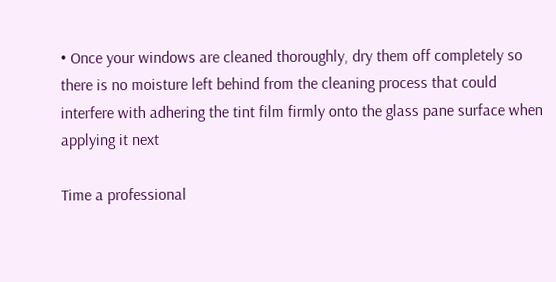• Once your windows are cleaned thoroughly, dry them off completely so there is no moisture left behind from the cleaning process that could interfere with adhering the tint film firmly onto the glass pane surface when applying it next

Time a professional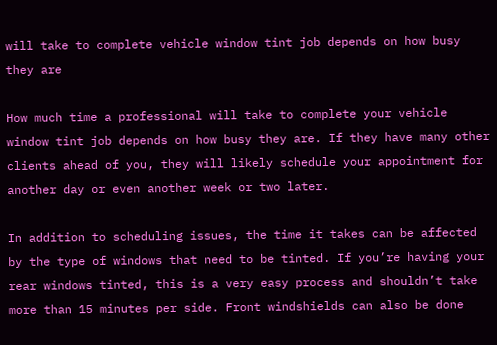will take to complete vehicle window tint job depends on how busy they are

How much time a professional will take to complete your vehicle window tint job depends on how busy they are. If they have many other clients ahead of you, they will likely schedule your appointment for another day or even another week or two later.

In addition to scheduling issues, the time it takes can be affected by the type of windows that need to be tinted. If you’re having your rear windows tinted, this is a very easy process and shouldn’t take more than 15 minutes per side. Front windshields can also be done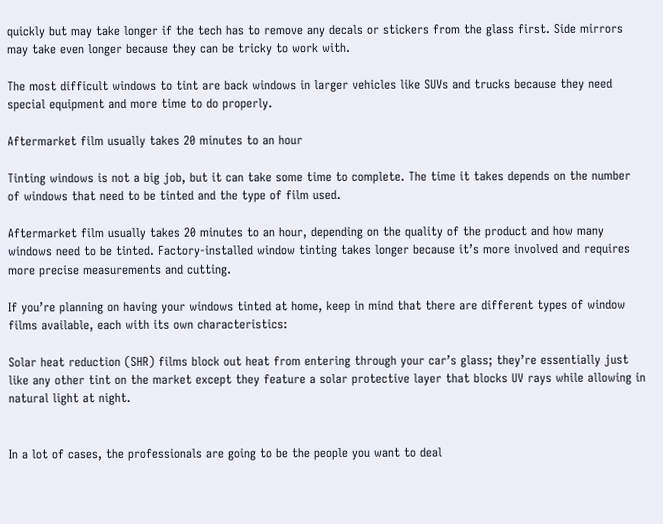quickly but may take longer if the tech has to remove any decals or stickers from the glass first. Side mirrors may take even longer because they can be tricky to work with.

The most difficult windows to tint are back windows in larger vehicles like SUVs and trucks because they need special equipment and more time to do properly.

Aftermarket film usually takes 20 minutes to an hour

Tinting windows is not a big job, but it can take some time to complete. The time it takes depends on the number of windows that need to be tinted and the type of film used.

Aftermarket film usually takes 20 minutes to an hour, depending on the quality of the product and how many windows need to be tinted. Factory-installed window tinting takes longer because it’s more involved and requires more precise measurements and cutting.

If you’re planning on having your windows tinted at home, keep in mind that there are different types of window films available, each with its own characteristics:

Solar heat reduction (SHR) films block out heat from entering through your car’s glass; they’re essentially just like any other tint on the market except they feature a solar protective layer that blocks UV rays while allowing in natural light at night.


In a lot of cases, the professionals are going to be the people you want to deal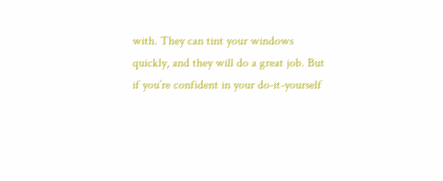with. They can tint your windows quickly, and they will do a great job. But if you’re confident in your do-it-yourself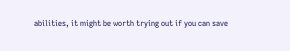abilities, it might be worth trying out if you can save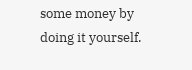some money by doing it yourself.